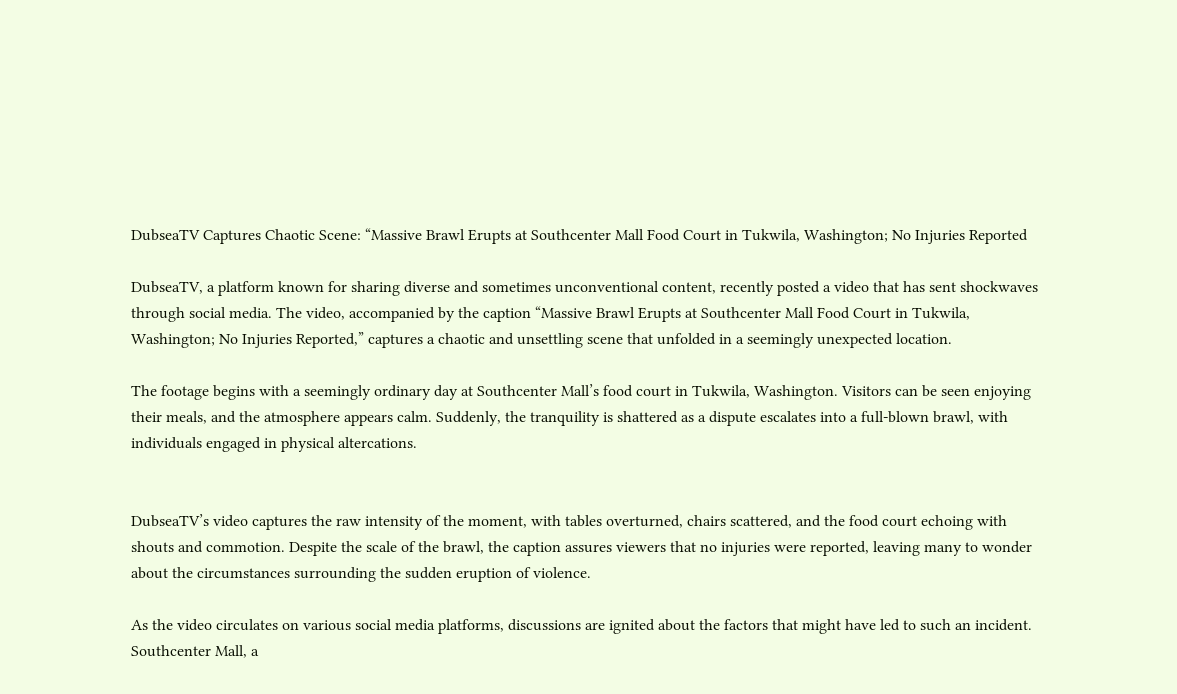DubseaTV Captures Chaotic Scene: “Massive Brawl Erupts at Southcenter Mall Food Court in Tukwila, Washington; No Injuries Reported

DubseaTV, a platform known for sharing diverse and sometimes unconventional content, recently posted a video that has sent shockwaves through social media. The video, accompanied by the caption “Massive Brawl Erupts at Southcenter Mall Food Court in Tukwila, Washington; No Injuries Reported,” captures a chaotic and unsettling scene that unfolded in a seemingly unexpected location.

The footage begins with a seemingly ordinary day at Southcenter Mall’s food court in Tukwila, Washington. Visitors can be seen enjoying their meals, and the atmosphere appears calm. Suddenly, the tranquility is shattered as a dispute escalates into a full-blown brawl, with individuals engaged in physical altercations.


DubseaTV’s video captures the raw intensity of the moment, with tables overturned, chairs scattered, and the food court echoing with shouts and commotion. Despite the scale of the brawl, the caption assures viewers that no injuries were reported, leaving many to wonder about the circumstances surrounding the sudden eruption of violence.

As the video circulates on various social media platforms, discussions are ignited about the factors that might have led to such an incident. Southcenter Mall, a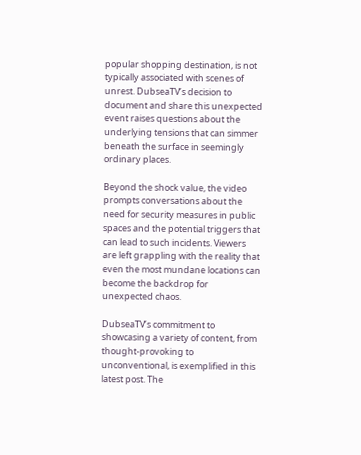popular shopping destination, is not typically associated with scenes of unrest. DubseaTV’s decision to document and share this unexpected event raises questions about the underlying tensions that can simmer beneath the surface in seemingly ordinary places.

Beyond the shock value, the video prompts conversations about the need for security measures in public spaces and the potential triggers that can lead to such incidents. Viewers are left grappling with the reality that even the most mundane locations can become the backdrop for unexpected chaos.

DubseaTV’s commitment to showcasing a variety of content, from thought-provoking to unconventional, is exemplified in this latest post. The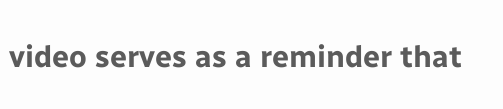video serves as a reminder that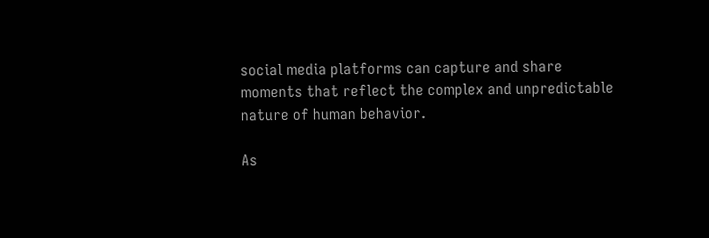social media platforms can capture and share moments that reflect the complex and unpredictable nature of human behavior.

As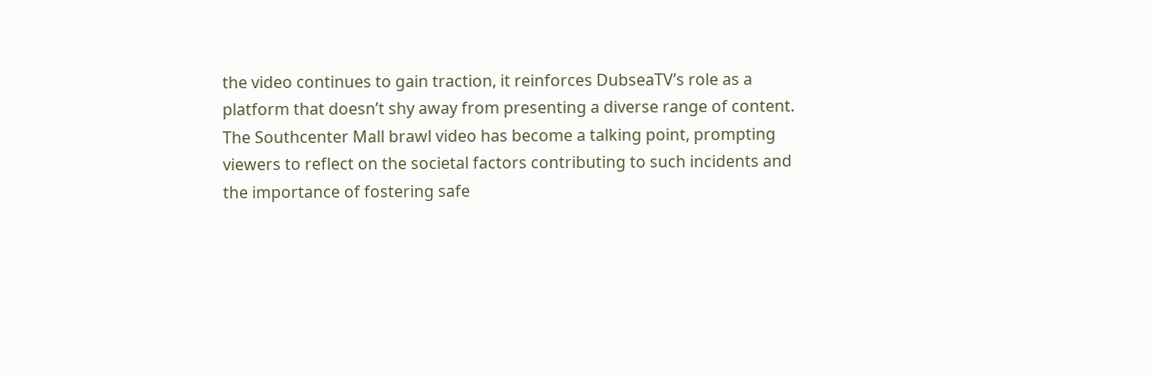the video continues to gain traction, it reinforces DubseaTV’s role as a platform that doesn’t shy away from presenting a diverse range of content. The Southcenter Mall brawl video has become a talking point, prompting viewers to reflect on the societal factors contributing to such incidents and the importance of fostering safe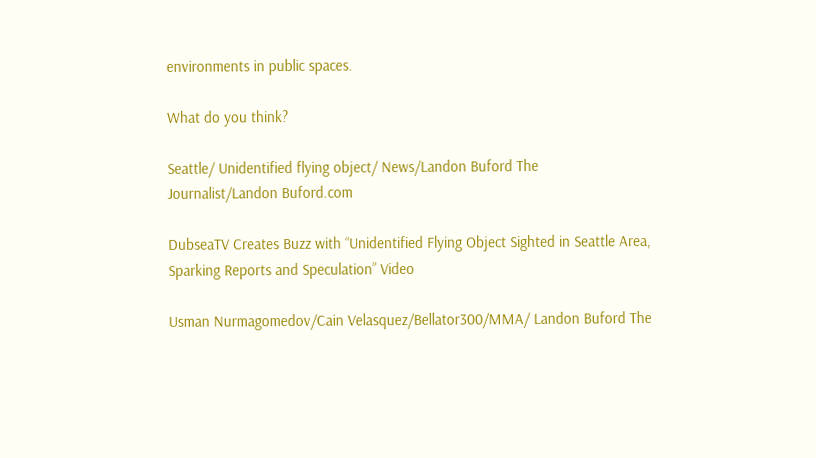environments in public spaces.

What do you think?

Seattle/ Unidentified flying object/ News/Landon Buford The Journalist/Landon Buford.com

DubseaTV Creates Buzz with “Unidentified Flying Object Sighted in Seattle Area, Sparking Reports and Speculation” Video

Usman Nurmagomedov/Cain Velasquez/Bellator300/MMA/ Landon Buford The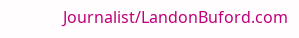Journalist/LandonBuford.com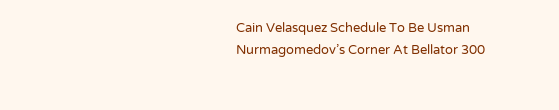Cain Velasquez Schedule To Be Usman Nurmagomedov’s Corner At Bellator 300